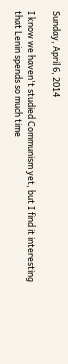Sunday, April 6, 2014

I know we haven't studied Communism yet, but I find it interesting that Lenin spends so much time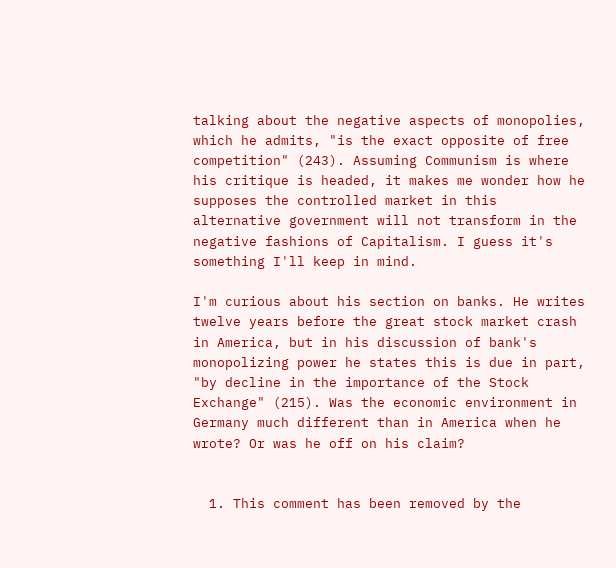talking about the negative aspects of monopolies, which he admits, "is the exact opposite of free competition" (243). Assuming Communism is where his critique is headed, it makes me wonder how he supposes the controlled market in this alternative government will not transform in the negative fashions of Capitalism. I guess it's something I'll keep in mind.

I'm curious about his section on banks. He writes twelve years before the great stock market crash in America, but in his discussion of bank's monopolizing power he states this is due in part, "by decline in the importance of the Stock Exchange" (215). Was the economic environment in Germany much different than in America when he wrote? Or was he off on his claim?


  1. This comment has been removed by the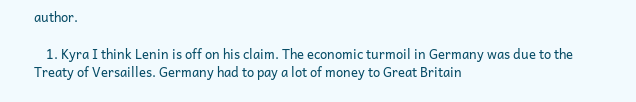author.

    1. Kyra I think Lenin is off on his claim. The economic turmoil in Germany was due to the Treaty of Versailles. Germany had to pay a lot of money to Great Britain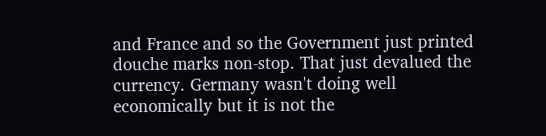and France and so the Government just printed douche marks non-stop. That just devalued the currency. Germany wasn't doing well economically but it is not the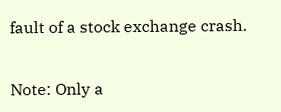fault of a stock exchange crash.


Note: Only a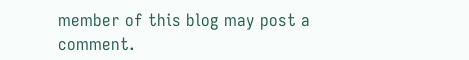member of this blog may post a comment.